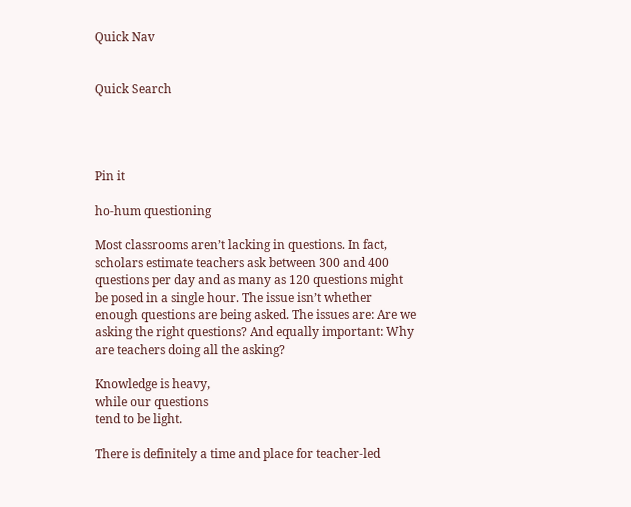Quick Nav


Quick Search




Pin it

ho-hum questioning

Most classrooms aren’t lacking in questions. In fact, scholars estimate teachers ask between 300 and 400 questions per day and as many as 120 questions might be posed in a single hour. The issue isn’t whether enough questions are being asked. The issues are: Are we asking the right questions? And equally important: Why are teachers doing all the asking?

Knowledge is heavy,
while our questions
tend to be light.

There is definitely a time and place for teacher-led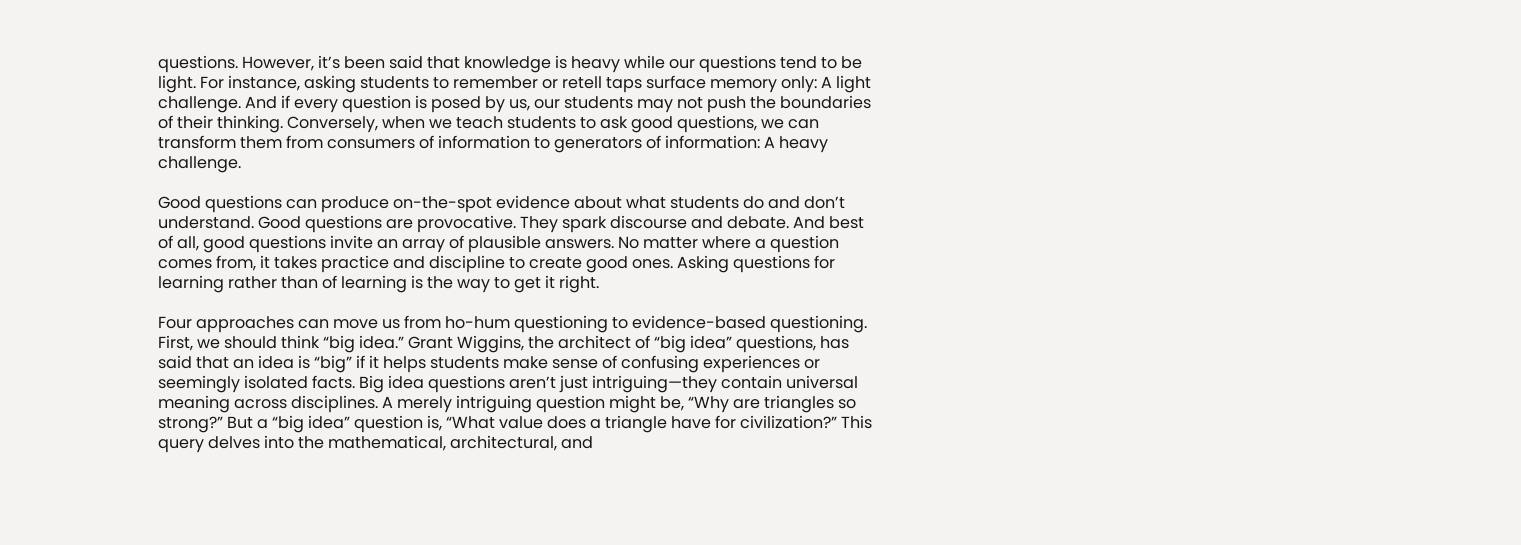questions. However, it’s been said that knowledge is heavy while our questions tend to be light. For instance, asking students to remember or retell taps surface memory only: A light challenge. And if every question is posed by us, our students may not push the boundaries of their thinking. Conversely, when we teach students to ask good questions, we can transform them from consumers of information to generators of information: A heavy challenge.

Good questions can produce on-the-spot evidence about what students do and don’t understand. Good questions are provocative. They spark discourse and debate. And best of all, good questions invite an array of plausible answers. No matter where a question comes from, it takes practice and discipline to create good ones. Asking questions for learning rather than of learning is the way to get it right.

Four approaches can move us from ho-hum questioning to evidence-based questioning. First, we should think “big idea.” Grant Wiggins, the architect of “big idea” questions, has said that an idea is “big” if it helps students make sense of confusing experiences or seemingly isolated facts. Big idea questions aren’t just intriguing—they contain universal meaning across disciplines. A merely intriguing question might be, “Why are triangles so strong?” But a “big idea” question is, “What value does a triangle have for civilization?” This query delves into the mathematical, architectural, and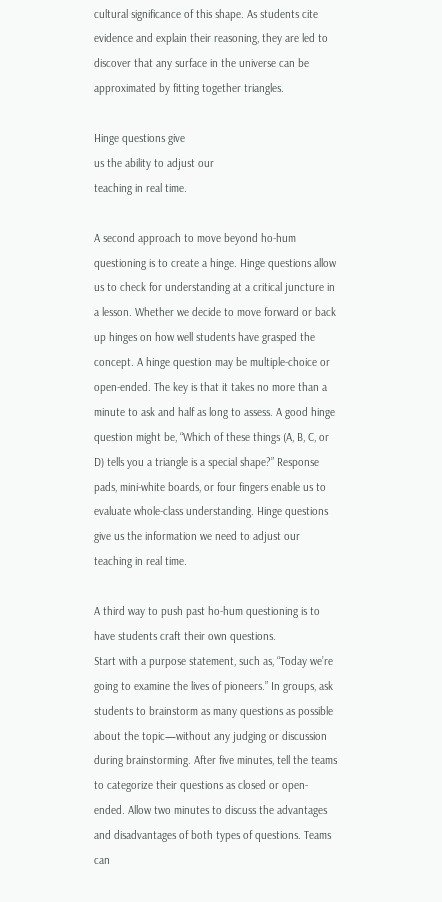cultural significance of this shape. As students cite evidence and explain their reasoning, they are led to discover that any surface in the universe can be approximated by fitting together triangles.

Hinge questions give
us the ability to adjust our
teaching in real time.

A second approach to move beyond ho-hum questioning is to create a hinge. Hinge questions allow us to check for understanding at a critical juncture in a lesson. Whether we decide to move forward or back up hinges on how well students have grasped the concept. A hinge question may be multiple-choice or open-ended. The key is that it takes no more than a minute to ask and half as long to assess. A good hinge question might be, “Which of these things (A, B, C, or D) tells you a triangle is a special shape?” Response pads, mini-white boards, or four fingers enable us to evaluate whole-class understanding. Hinge questions give us the information we need to adjust our teaching in real time.

A third way to push past ho-hum questioning is to have students craft their own questions.
Start with a purpose statement, such as, “Today we’re going to examine the lives of pioneers.” In groups, ask students to brainstorm as many questions as possible about the topic—without any judging or discussion during brainstorming. After five minutes, tell the teams to categorize their questions as closed or open-ended. Allow two minutes to discuss the advantages and disadvantages of both types of questions. Teams can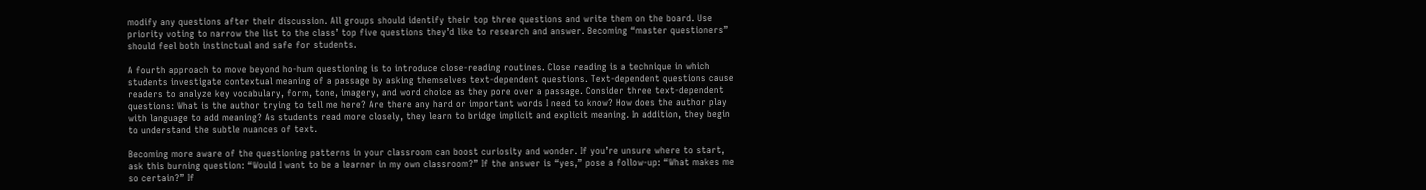modify any questions after their discussion. All groups should identify their top three questions and write them on the board. Use priority voting to narrow the list to the class’ top five questions they’d like to research and answer. Becoming “master questioners” should feel both instinctual and safe for students.

A fourth approach to move beyond ho-hum questioning is to introduce close-reading routines. Close reading is a technique in which students investigate contextual meaning of a passage by asking themselves text-dependent questions. Text-dependent questions cause readers to analyze key vocabulary, form, tone, imagery, and word choice as they pore over a passage. Consider three text-dependent questions: What is the author trying to tell me here? Are there any hard or important words I need to know? How does the author play with language to add meaning? As students read more closely, they learn to bridge implicit and explicit meaning. In addition, they begin to understand the subtle nuances of text.

Becoming more aware of the questioning patterns in your classroom can boost curiosity and wonder. If you’re unsure where to start, ask this burning question: “Would I want to be a learner in my own classroom?” If the answer is “yes,” pose a follow-up: “What makes me so certain?” If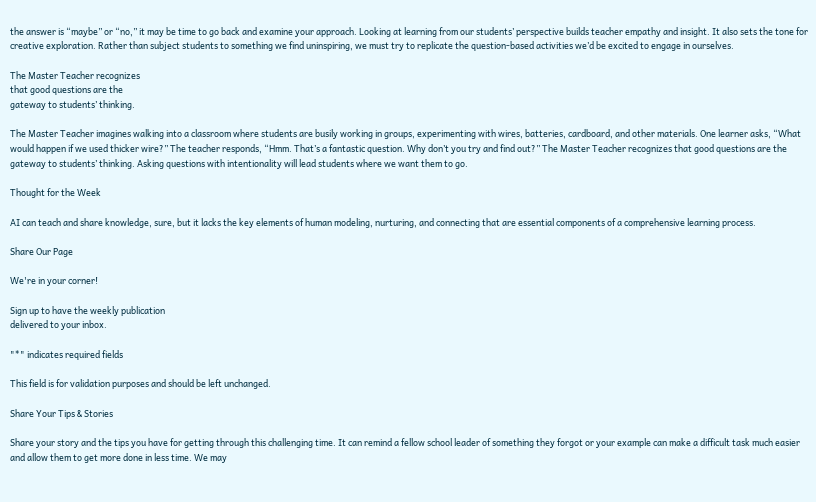the answer is “maybe” or “no,” it may be time to go back and examine your approach. Looking at learning from our students’ perspective builds teacher empathy and insight. It also sets the tone for creative exploration. Rather than subject students to something we find uninspiring, we must try to replicate the question-based activities we’d be excited to engage in ourselves.

The Master Teacher recognizes
that good questions are the
gateway to students’ thinking.

The Master Teacher imagines walking into a classroom where students are busily working in groups, experimenting with wires, batteries, cardboard, and other materials. One learner asks, “What would happen if we used thicker wire?” The teacher responds, “Hmm. That’s a fantastic question. Why don’t you try and find out?” The Master Teacher recognizes that good questions are the gateway to students’ thinking. Asking questions with intentionality will lead students where we want them to go.

Thought for the Week

AI can teach and share knowledge, sure, but it lacks the key elements of human modeling, nurturing, and connecting that are essential components of a comprehensive learning process.

Share Our Page

We're in your corner!

Sign up to have the weekly publication
delivered to your inbox.

"*" indicates required fields

This field is for validation purposes and should be left unchanged.

Share Your Tips & Stories

Share your story and the tips you have for getting through this challenging time. It can remind a fellow school leader of something they forgot or your example can make a difficult task much easier and allow them to get more done in less time. We may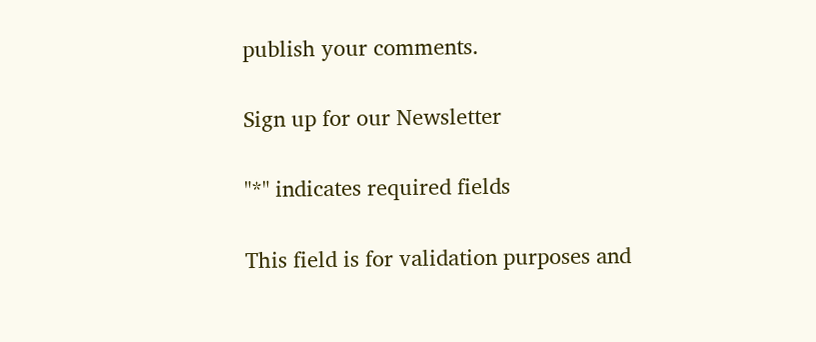publish your comments.

Sign up for our Newsletter

"*" indicates required fields

This field is for validation purposes and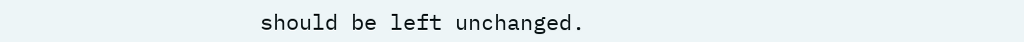should be left unchanged.